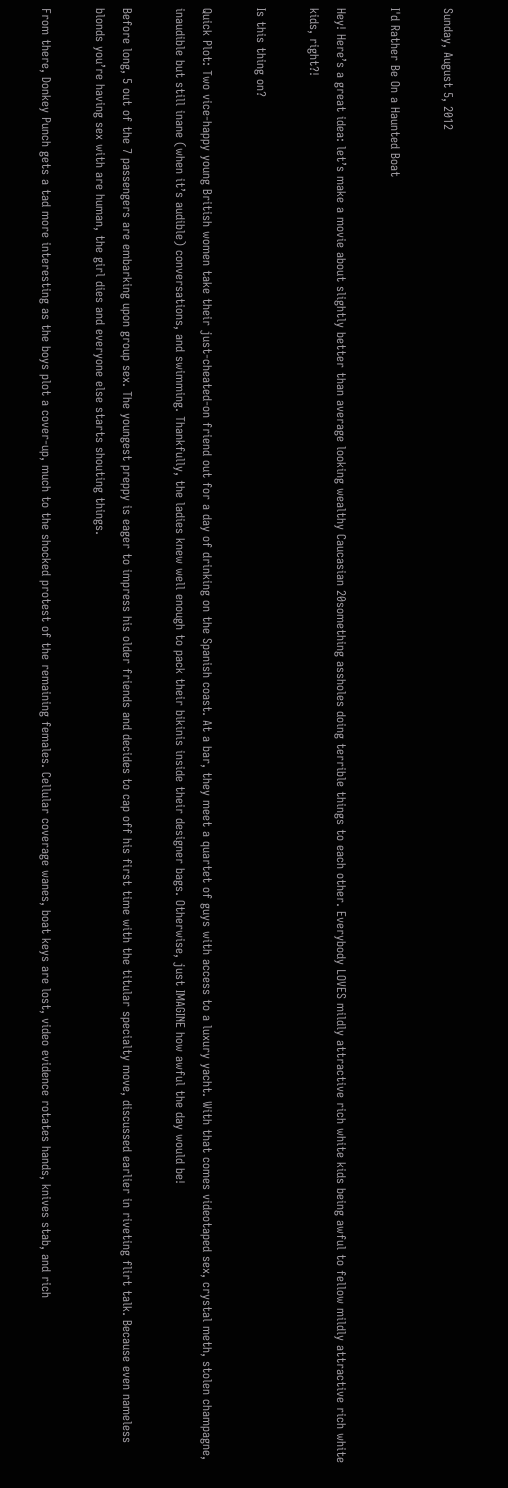Sunday, August 5, 2012

I'd Rather Be On a Haunted Boat

Hey! Here’s a great idea: let’s make a movie about slightly better than average looking wealthy Caucasian 20something assholes doing terrible things to each other. Everybody LOVES mildly attractive rich white kids being awful to fellow mildly attractive rich white kids, right?!

Is this thing on?

Quick Plot: Two vice-happy young British women take their just-cheated-on friend out for a day of drinking on the Spanish coast. At a bar, they meet a quartet of guys with access to a luxury yacht. With that comes videotaped sex, crystal meth, stolen champagne, inaudible but still inane (when it’s audible) conversations, and swimming. Thankfully, the ladies knew well enough to pack their bikinis inside their designer bags. Otherwise, just IMAGINE how awful the day would be!

Before long, 5 out of the 7 passengers are embarking upon group sex. The youngest preppy is eager to impress his older friends and decides to cap off his first time with the titular specialty move, discussed earlier in riveting flirt talk. Because even nameless blonds you’re having sex with are human, the girl dies and everyone else starts shouting things.

From there, Donkey Punch gets a tad more interesting as the boys plot a cover-up, much to the shocked protest of the remaining females. Cellular coverage wanes, boat keys are lost, video evidence rotates hands, knives stab, and rich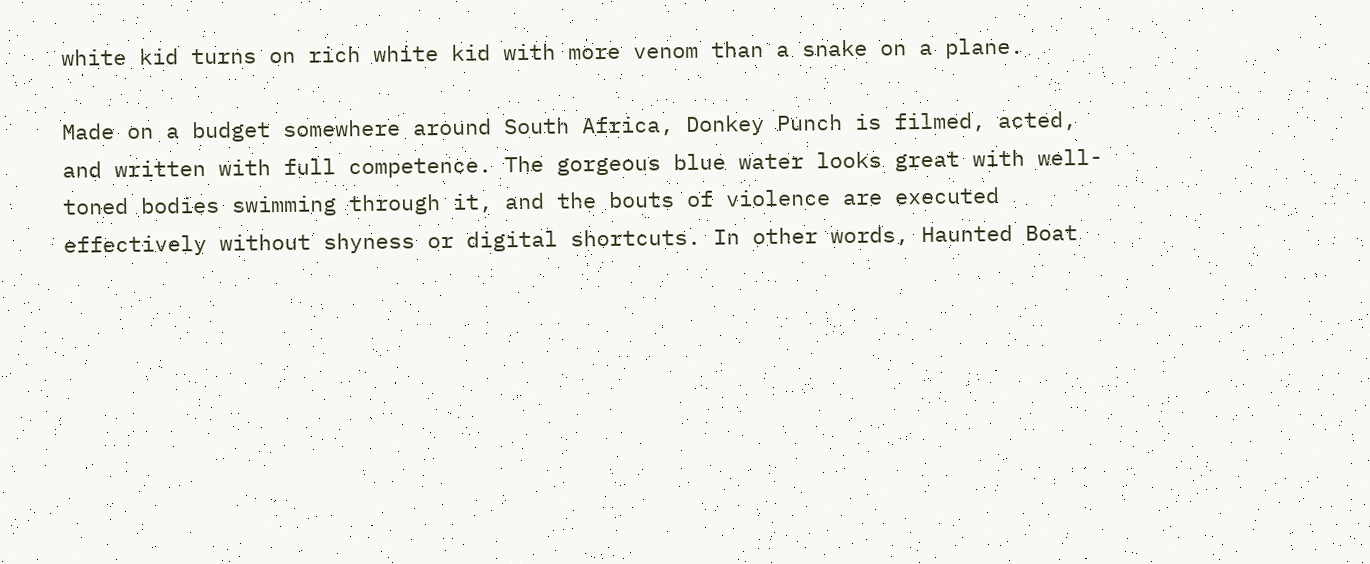white kid turns on rich white kid with more venom than a snake on a plane.

Made on a budget somewhere around South Africa, Donkey Punch is filmed, acted, and written with full competence. The gorgeous blue water looks great with well-toned bodies swimming through it, and the bouts of violence are executed effectively without shyness or digital shortcuts. In other words, Haunted Boat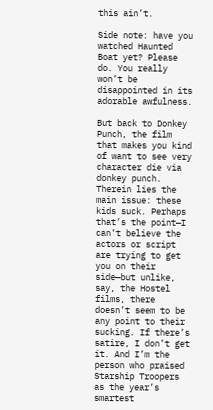this ain’t.

Side note: have you watched Haunted Boat yet? Please do. You really won’t be disappointed in its adorable awfulness.

But back to Donkey Punch, the film that makes you kind of want to see very character die via donkey punch. Therein lies the main issue: these kids suck. Perhaps that’s the point—I can’t believe the actors or script are trying to get you on their side—but unlike, say, the Hostel films, there doesn’t seem to be any point to their sucking. If there’s satire, I don’t get it. And I’m the person who praised Starship Troopers as the year’s smartest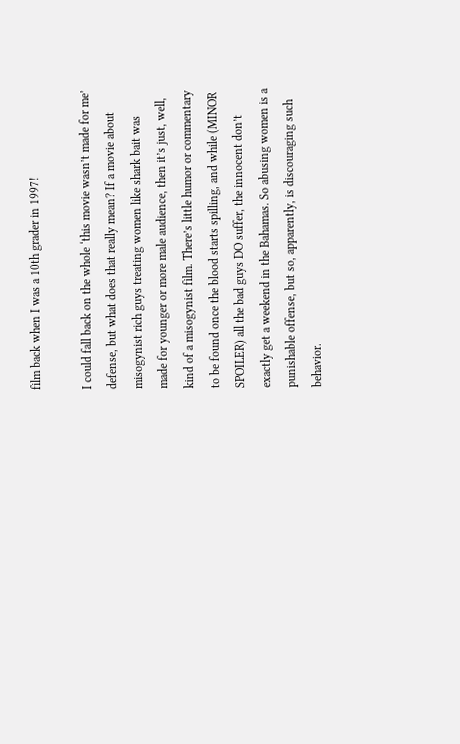film back when I was a 10th grader in 1997!

I could fall back on the whole ‘this movie wasn’t made for me’ defense, but what does that really mean? If a movie about misogynist rich guys treating women like shark bait was made for younger or more male audience, then it’s just, well, kind of a misogynist film. There’s little humor or commentary to be found once the blood starts spilling, and while (MINOR SPOILER) all the bad guys DO suffer, the innocent don’t exactly get a weekend in the Bahamas. So abusing women is a punishable offense, but so, apparently, is discouraging such behavior.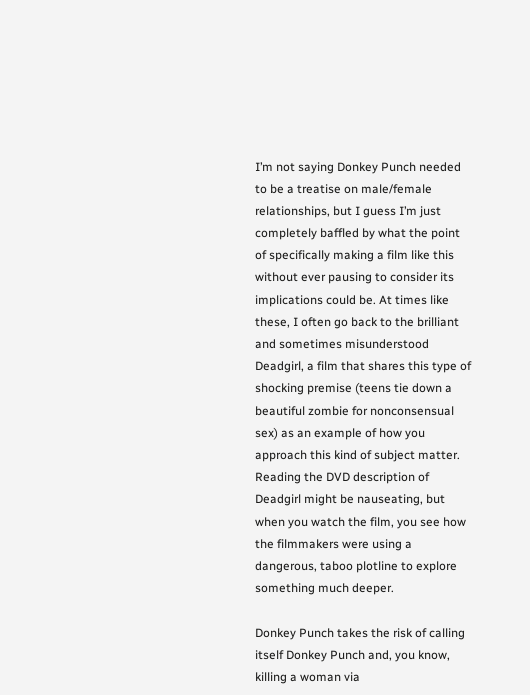I’m not saying Donkey Punch needed to be a treatise on male/female relationships, but I guess I’m just completely baffled by what the point of specifically making a film like this without ever pausing to consider its implications could be. At times like these, I often go back to the brilliant and sometimes misunderstood Deadgirl, a film that shares this type of shocking premise (teens tie down a beautiful zombie for nonconsensual sex) as an example of how you approach this kind of subject matter. Reading the DVD description of Deadgirl might be nauseating, but when you watch the film, you see how the filmmakers were using a dangerous, taboo plotline to explore something much deeper.

Donkey Punch takes the risk of calling itself Donkey Punch and, you know, killing a woman via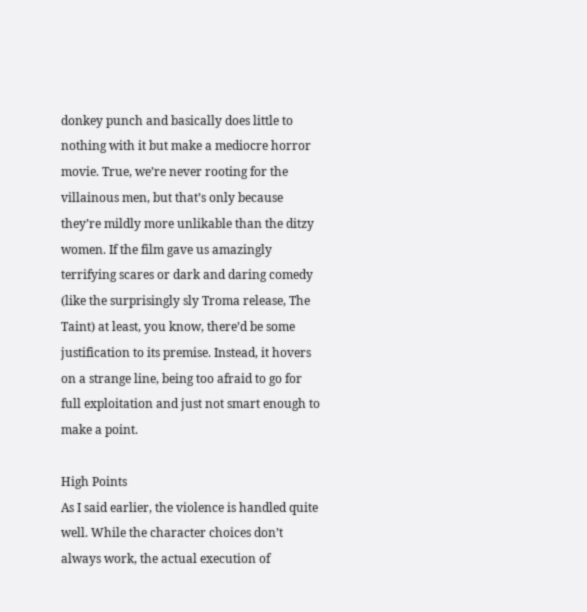donkey punch and basically does little to nothing with it but make a mediocre horror movie. True, we’re never rooting for the villainous men, but that’s only because they’re mildly more unlikable than the ditzy women. If the film gave us amazingly terrifying scares or dark and daring comedy (like the surprisingly sly Troma release, The Taint) at least, you know, there’d be some justification to its premise. Instead, it hovers on a strange line, being too afraid to go for full exploitation and just not smart enough to make a point.

High Points
As I said earlier, the violence is handled quite well. While the character choices don’t always work, the actual execution of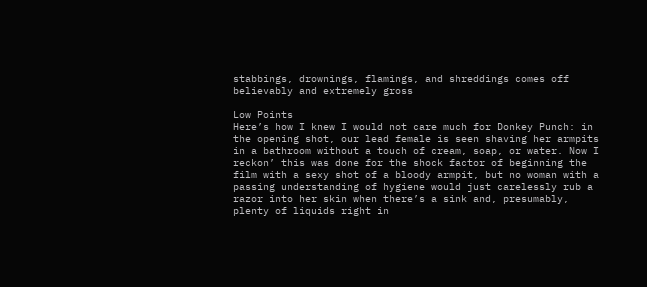stabbings, drownings, flamings, and shreddings comes off believably and extremely gross

Low Points
Here’s how I knew I would not care much for Donkey Punch: in the opening shot, our lead female is seen shaving her armpits in a bathroom without a touch of cream, soap, or water. Now I reckon’ this was done for the shock factor of beginning the film with a sexy shot of a bloody armpit, but no woman with a passing understanding of hygiene would just carelessly rub a razor into her skin when there’s a sink and, presumably, plenty of liquids right in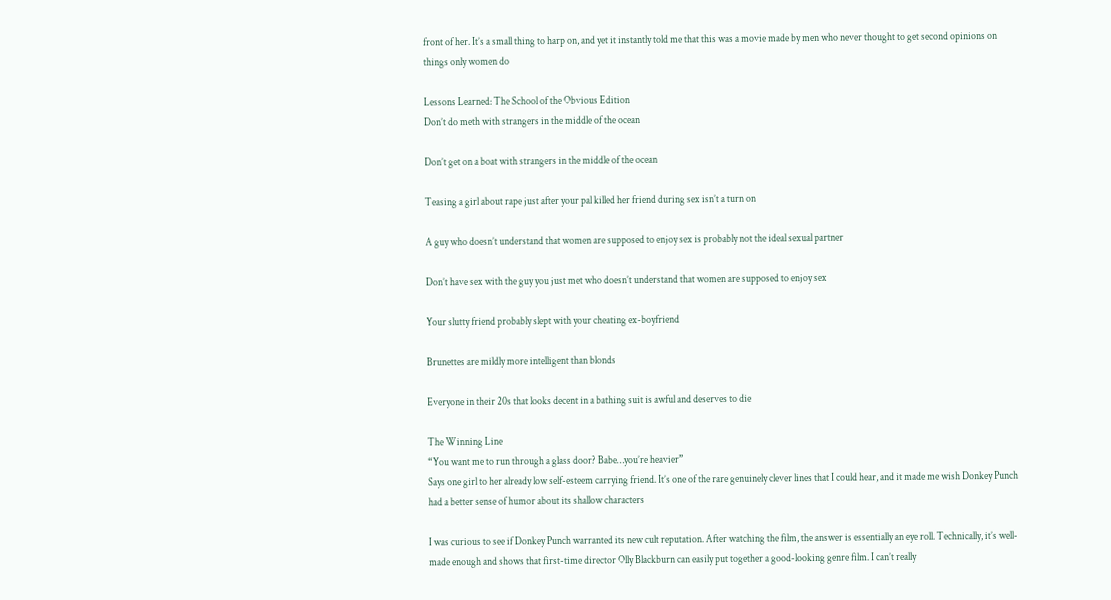front of her. It’s a small thing to harp on, and yet it instantly told me that this was a movie made by men who never thought to get second opinions on things only women do

Lessons Learned: The School of the Obvious Edition
Don’t do meth with strangers in the middle of the ocean

Don’t get on a boat with strangers in the middle of the ocean

Teasing a girl about rape just after your pal killed her friend during sex isn’t a turn on

A guy who doesn’t understand that women are supposed to enjoy sex is probably not the ideal sexual partner

Don’t have sex with the guy you just met who doesn’t understand that women are supposed to enjoy sex

Your slutty friend probably slept with your cheating ex-boyfriend

Brunettes are mildly more intelligent than blonds

Everyone in their 20s that looks decent in a bathing suit is awful and deserves to die

The Winning Line
“You want me to run through a glass door? Babe…you’re heavier”
Says one girl to her already low self-esteem carrying friend. It’s one of the rare genuinely clever lines that I could hear, and it made me wish Donkey Punch had a better sense of humor about its shallow characters

I was curious to see if Donkey Punch warranted its new cult reputation. After watching the film, the answer is essentially an eye roll. Technically, it’s well-made enough and shows that first-time director Olly Blackburn can easily put together a good-looking genre film. I can’t really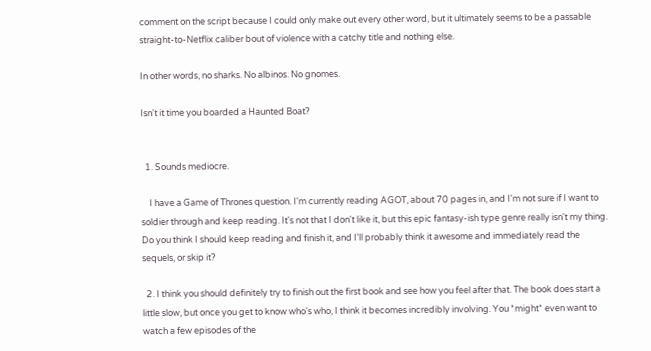comment on the script because I could only make out every other word, but it ultimately seems to be a passable straight-to-Netflix caliber bout of violence with a catchy title and nothing else.

In other words, no sharks. No albinos. No gnomes.

Isn't it time you boarded a Haunted Boat?


  1. Sounds mediocre.

    I have a Game of Thrones question. I'm currently reading AGOT, about 70 pages in, and I'm not sure if I want to soldier through and keep reading. It's not that I don't like it, but this epic fantasy-ish type genre really isn't my thing. Do you think I should keep reading and finish it, and I'll probably think it awesome and immediately read the sequels, or skip it?

  2. I think you should definitely try to finish out the first book and see how you feel after that. The book does start a little slow, but once you get to know who's who, I think it becomes incredibly involving. You *might* even want to watch a few episodes of the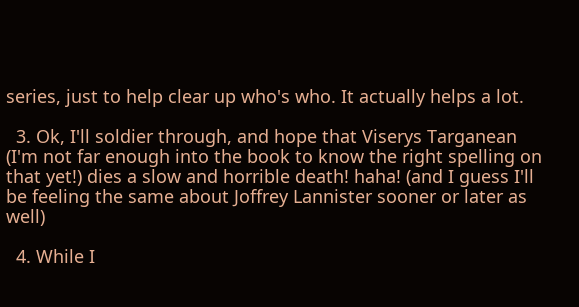series, just to help clear up who's who. It actually helps a lot.

  3. Ok, I'll soldier through, and hope that Viserys Targanean (I'm not far enough into the book to know the right spelling on that yet!) dies a slow and horrible death! haha! (and I guess I'll be feeling the same about Joffrey Lannister sooner or later as well)

  4. While I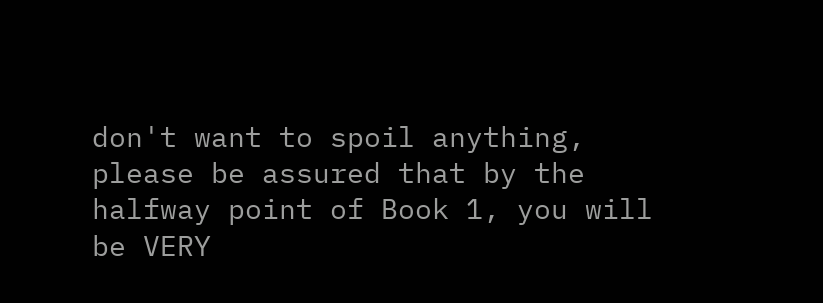don't want to spoil anything, please be assured that by the halfway point of Book 1, you will be VERY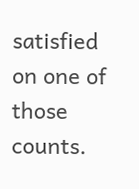satisfied on one of those counts.